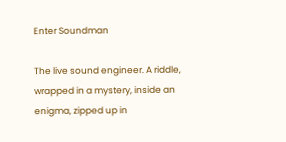Enter Soundman

The live sound engineer. A riddle, wrapped in a mystery, inside an enigma, zipped up in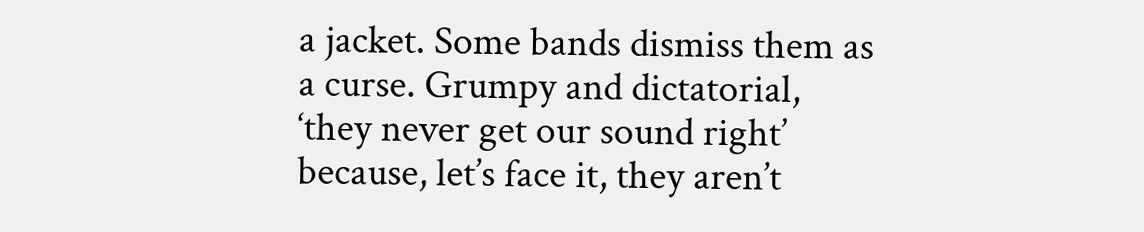a jacket. Some bands dismiss them as a curse. Grumpy and dictatorial, ‘they never get our sound right’ because, let’s face it, they aren’t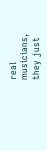real musicians, they just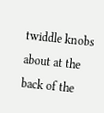twiddle knobs about at the back of the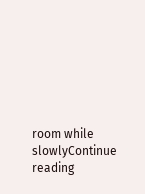room while slowlyContinue reading